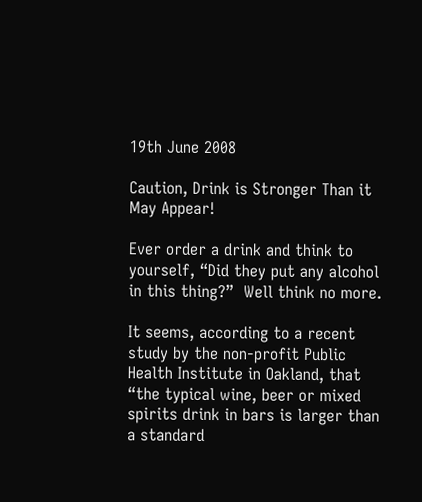19th June 2008

Caution, Drink is Stronger Than it May Appear!

Ever order a drink and think to yourself, “Did they put any alcohol in this thing?”  Well think no more.

It seems, according to a recent study by the non-profit Public Health Institute in Oakland, that “the typical wine, beer or mixed spirits drink in bars is larger than a standard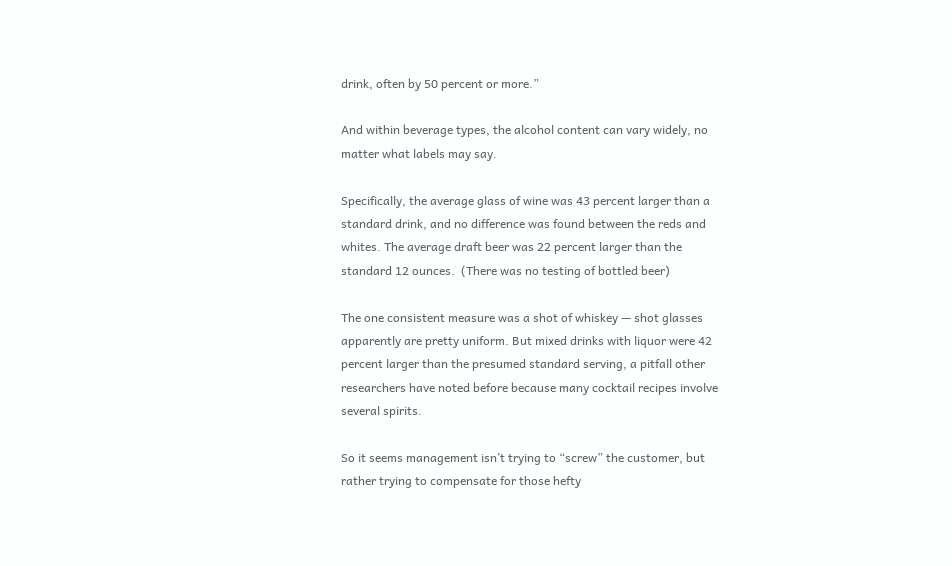drink, often by 50 percent or more.”

And within beverage types, the alcohol content can vary widely, no matter what labels may say.

Specifically, the average glass of wine was 43 percent larger than a standard drink, and no difference was found between the reds and whites. The average draft beer was 22 percent larger than the standard 12 ounces.  (There was no testing of bottled beer)

The one consistent measure was a shot of whiskey — shot glasses apparently are pretty uniform. But mixed drinks with liquor were 42 percent larger than the presumed standard serving, a pitfall other researchers have noted before because many cocktail recipes involve several spirits.

So it seems management isn’t trying to “screw” the customer, but rather trying to compensate for those hefty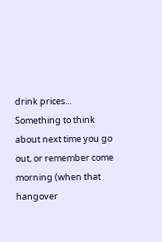drink prices… Something to think about next time you go out, or remember come morning (when that hangover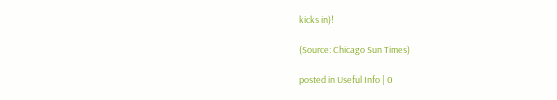kicks in)!

(Source: Chicago Sun Times)

posted in Useful Info | 0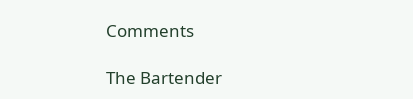Comments

The Bartender